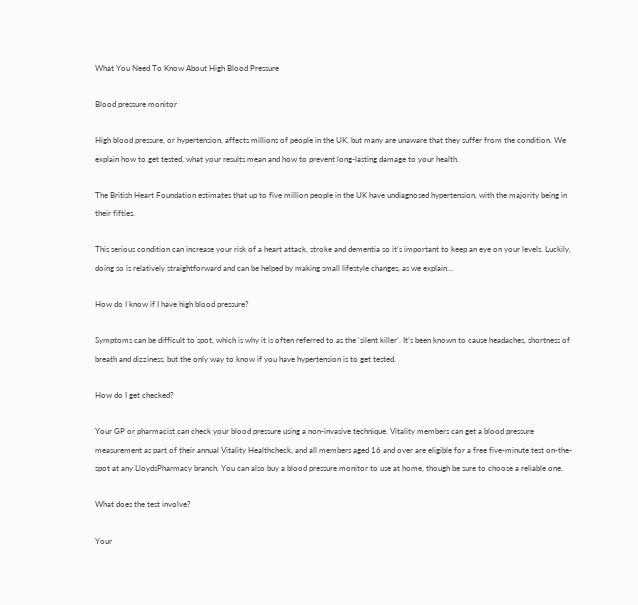What You Need To Know About High Blood Pressure

Blood pressure monitor

High blood pressure, or hypertension, affects millions of people in the UK, but many are unaware that they suffer from the condition. We explain how to get tested, what your results mean and how to prevent long-lasting damage to your health.

The British Heart Foundation estimates that up to five million people in the UK have undiagnosed hypertension, with the majority being in their fifties.

This serious condition can increase your risk of a heart attack, stroke and dementia so it’s important to keep an eye on your levels. Luckily, doing so is relatively straightforward and can be helped by making small lifestyle changes, as we explain…

How do I know if I have high blood pressure?

Symptoms can be difficult to spot, which is why it is often referred to as the ‘silent killer’. It’s been known to cause headaches, shortness of breath and dizziness, but the only way to know if you have hypertension is to get tested.

How do I get checked?

Your GP or pharmacist can check your blood pressure using a non-invasive technique. Vitality members can get a blood pressure measurement as part of their annual Vitality Healthcheck, and all members aged 16 and over are eligible for a free five-minute test on-the-spot at any LloydsPharmacy branch. You can also buy a blood pressure monitor to use at home, though be sure to choose a reliable one.

What does the test involve?

Your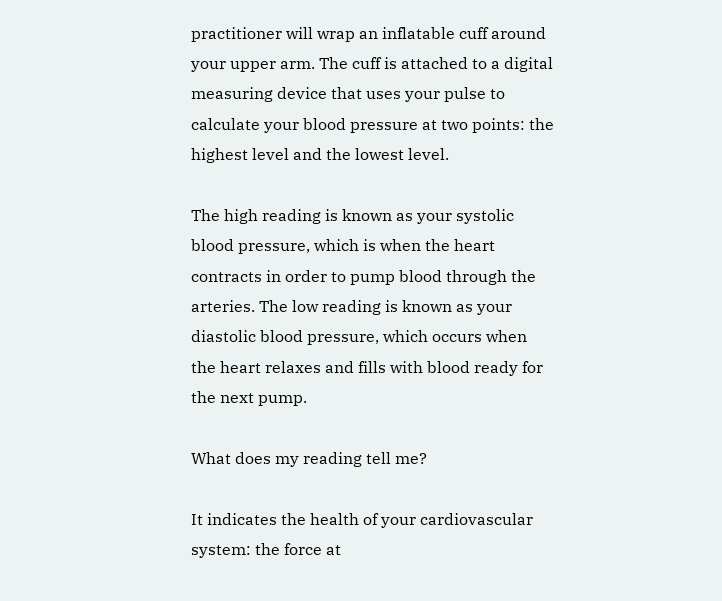practitioner will wrap an inflatable cuff around your upper arm. The cuff is attached to a digital measuring device that uses your pulse to calculate your blood pressure at two points: the highest level and the lowest level.

The high reading is known as your systolic blood pressure, which is when the heart contracts in order to pump blood through the arteries. The low reading is known as your diastolic blood pressure, which occurs when the heart relaxes and fills with blood ready for the next pump.

What does my reading tell me?

It indicates the health of your cardiovascular system: the force at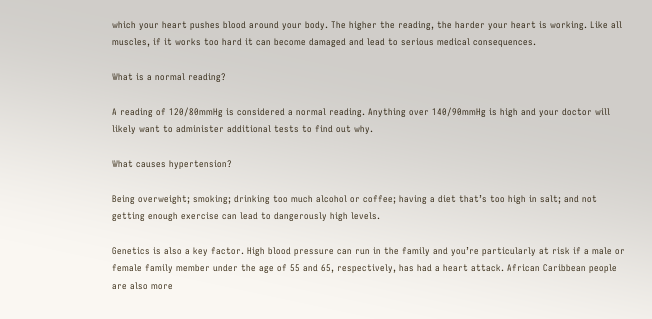which your heart pushes blood around your body. The higher the reading, the harder your heart is working. Like all muscles, if it works too hard it can become damaged and lead to serious medical consequences.

What is a normal reading?

A reading of 120/80mmHg is considered a normal reading. Anything over 140/90mmHg is high and your doctor will likely want to administer additional tests to find out why.

What causes hypertension?

Being overweight; smoking; drinking too much alcohol or coffee; having a diet that’s too high in salt; and not getting enough exercise can lead to dangerously high levels.

Genetics is also a key factor. High blood pressure can run in the family and you’re particularly at risk if a male or female family member under the age of 55 and 65, respectively, has had a heart attack. African Caribbean people are also more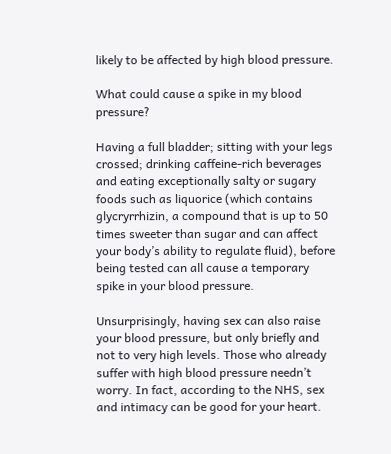likely to be affected by high blood pressure.

What could cause a spike in my blood pressure?

Having a full bladder; sitting with your legs crossed; drinking caffeine-rich beverages and eating exceptionally salty or sugary foods such as liquorice (which contains glycryrrhizin, a compound that is up to 50 times sweeter than sugar and can affect your body’s ability to regulate fluid), before being tested can all cause a temporary spike in your blood pressure.

Unsurprisingly, having sex can also raise your blood pressure, but only briefly and not to very high levels. Those who already suffer with high blood pressure needn’t worry. In fact, according to the NHS, sex and intimacy can be good for your heart.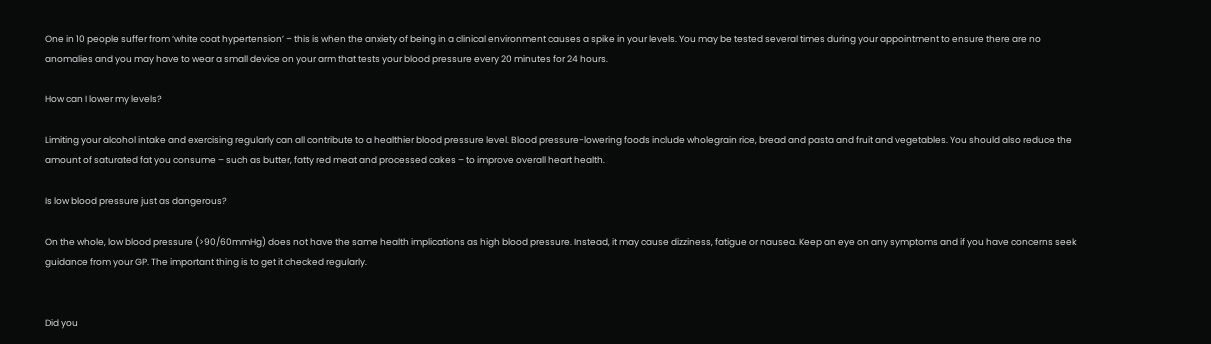One in 10 people suffer from ‘white coat hypertension’ – this is when the anxiety of being in a clinical environment causes a spike in your levels. You may be tested several times during your appointment to ensure there are no anomalies and you may have to wear a small device on your arm that tests your blood pressure every 20 minutes for 24 hours.

How can I lower my levels?

Limiting your alcohol intake and exercising regularly can all contribute to a healthier blood pressure level. Blood pressure-lowering foods include wholegrain rice, bread and pasta and fruit and vegetables. You should also reduce the amount of saturated fat you consume – such as butter, fatty red meat and processed cakes – to improve overall heart health.

Is low blood pressure just as dangerous?

On the whole, low blood pressure (>90/60mmHg) does not have the same health implications as high blood pressure. Instead, it may cause dizziness, fatigue or nausea. Keep an eye on any symptoms and if you have concerns seek guidance from your GP. The important thing is to get it checked regularly.


Did you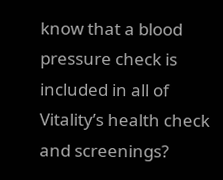know that a blood pressure check is included in all of Vitality’s health check and screenings?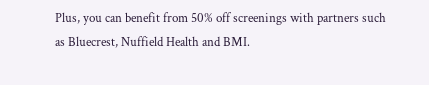Plus, you can benefit from 50% off screenings with partners such as Bluecrest, Nuffield Health and BMI.